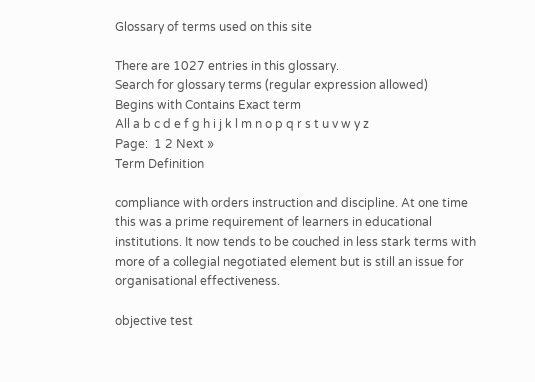Glossary of terms used on this site

There are 1027 entries in this glossary.
Search for glossary terms (regular expression allowed)
Begins with Contains Exact term
All a b c d e f g h i j k l m n o p q r s t u v w y z
Page:  1 2 Next »
Term Definition

compliance with orders instruction and discipline. At one time this was a prime requirement of learners in educational institutions. It now tends to be couched in less stark terms with more of a collegial negotiated element but is still an issue for organisational effectiveness.

objective test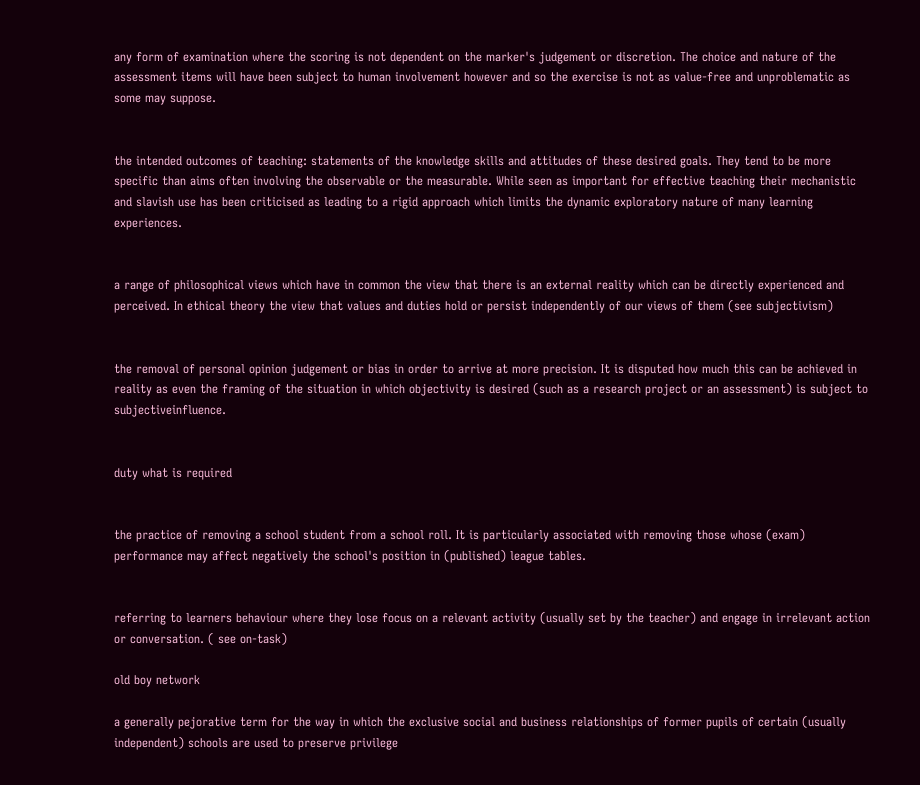any form of examination where the scoring is not dependent on the marker's judgement or discretion. The choice and nature of the assessment items will have been subject to human involvement however and so the exercise is not as value-free and unproblematic as some may suppose.


the intended outcomes of teaching: statements of the knowledge skills and attitudes of these desired goals. They tend to be more specific than aims often involving the observable or the measurable. While seen as important for effective teaching their mechanistic and slavish use has been criticised as leading to a rigid approach which limits the dynamic exploratory nature of many learning experiences.


a range of philosophical views which have in common the view that there is an external reality which can be directly experienced and perceived. In ethical theory the view that values and duties hold or persist independently of our views of them (see subjectivism)


the removal of personal opinion judgement or bias in order to arrive at more precision. It is disputed how much this can be achieved in reality as even the framing of the situation in which objectivity is desired (such as a research project or an assessment) is subject to subjectiveinfluence.


duty what is required


the practice of removing a school student from a school roll. It is particularly associated with removing those whose (exam) performance may affect negatively the school's position in (published) league tables.


referring to learners behaviour where they lose focus on a relevant activity (usually set by the teacher) and engage in irrelevant action or conversation. ( see on-task)

old boy network

a generally pejorative term for the way in which the exclusive social and business relationships of former pupils of certain (usually independent) schools are used to preserve privilege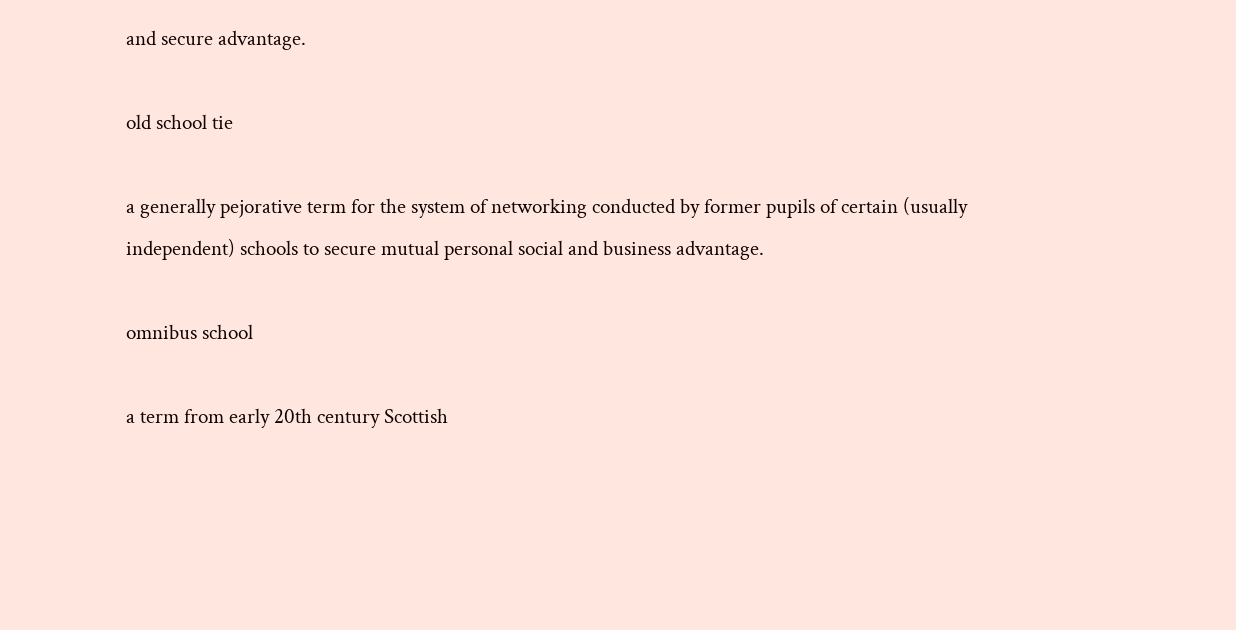and secure advantage.

old school tie

a generally pejorative term for the system of networking conducted by former pupils of certain (usually independent) schools to secure mutual personal social and business advantage.

omnibus school

a term from early 20th century Scottish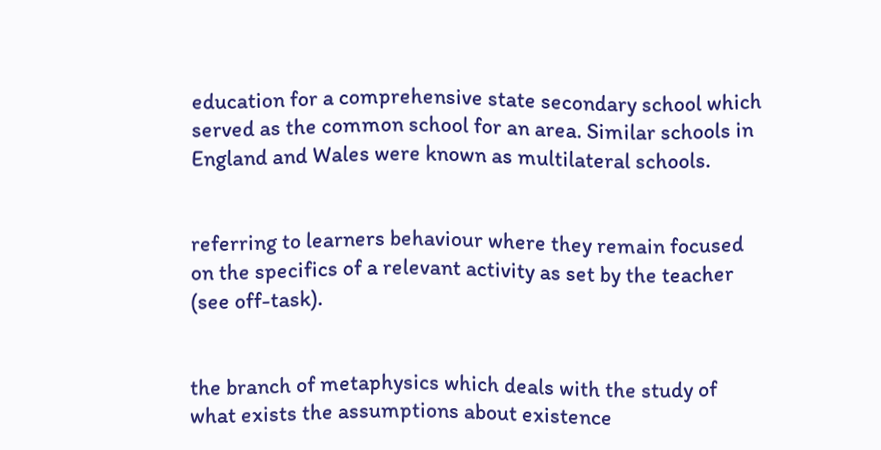education for a comprehensive state secondary school which served as the common school for an area. Similar schools in England and Wales were known as multilateral schools.


referring to learners behaviour where they remain focused on the specifics of a relevant activity as set by the teacher (see off-task).


the branch of metaphysics which deals with the study of what exists the assumptions about existence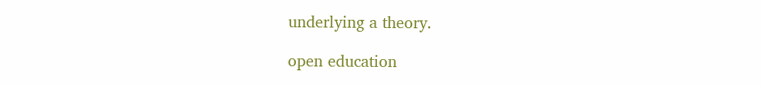underlying a theory.

open education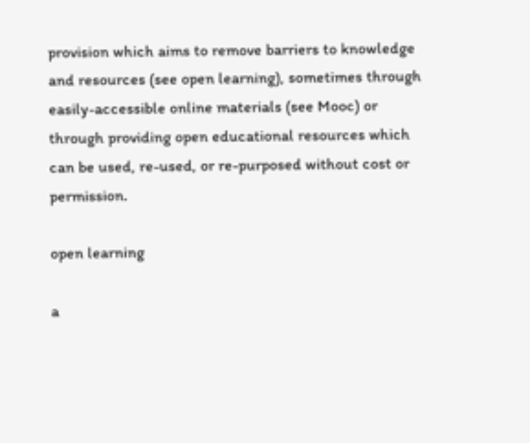provision which aims to remove barriers to knowledge and resources (see open learning), sometimes through easily-accessible online materials (see Mooc) or through providing open educational resources which can be used, re-used, or re-purposed without cost or permission.

open learning

a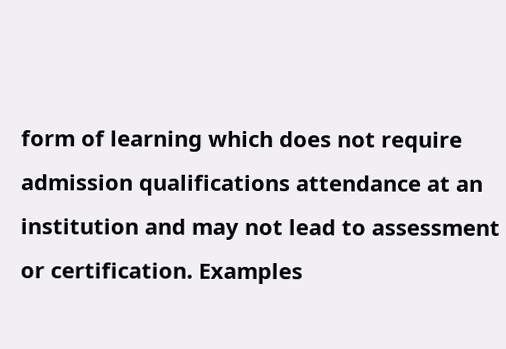form of learning which does not require admission qualifications attendance at an institution and may not lead to assessment or certification. Examples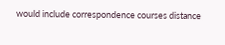would include correspondence courses distance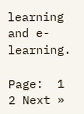learning and e-learning.

Page:  1 2 Next »